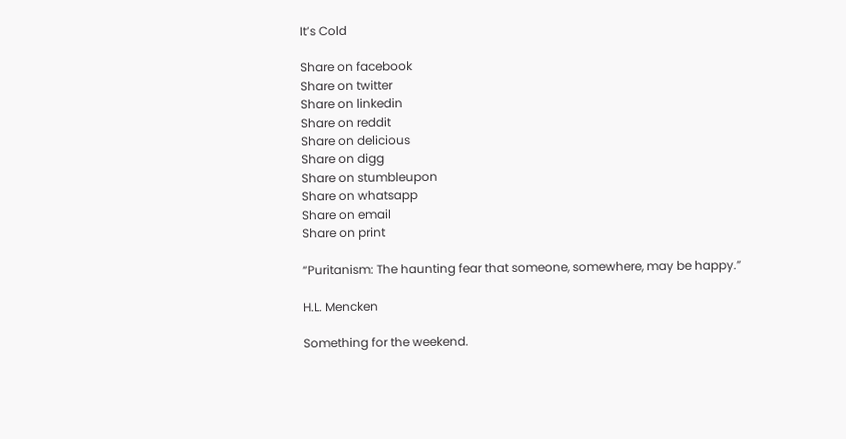It’s Cold

Share on facebook
Share on twitter
Share on linkedin
Share on reddit
Share on delicious
Share on digg
Share on stumbleupon
Share on whatsapp
Share on email
Share on print

“Puritanism: The haunting fear that someone, somewhere, may be happy.”

H.L. Mencken

Something for the weekend.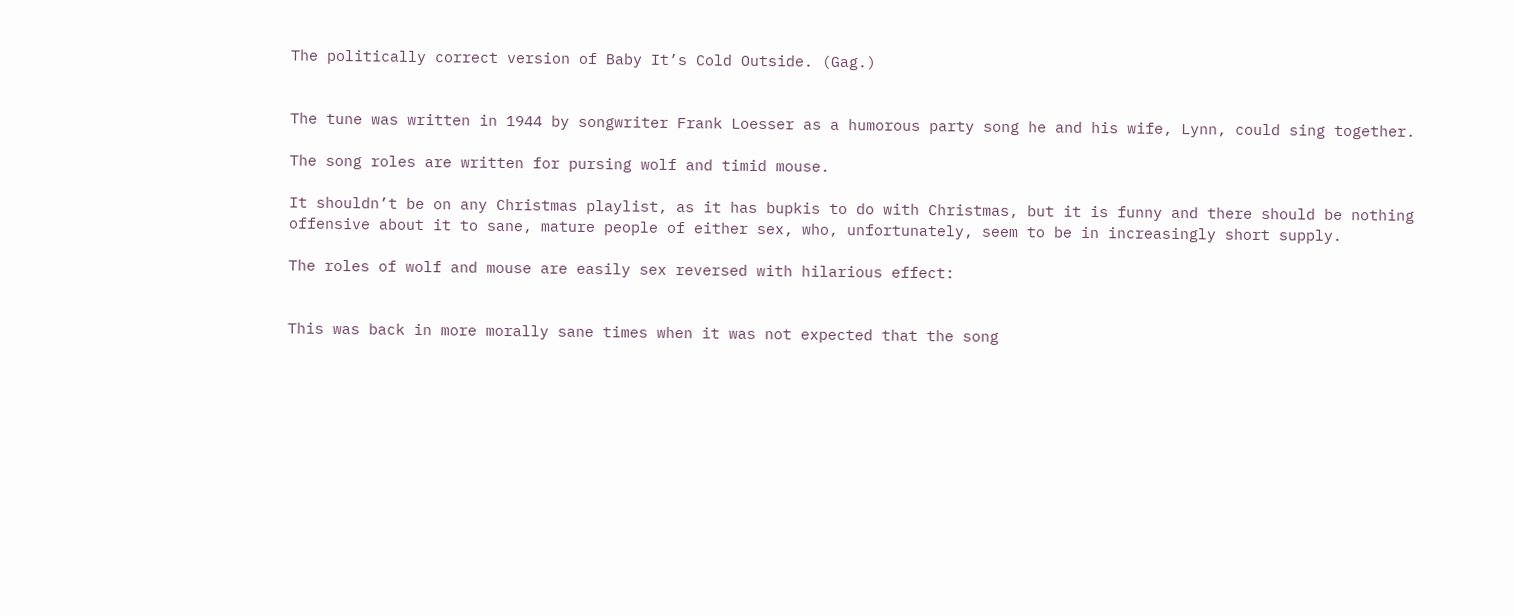The politically correct version of Baby It’s Cold Outside. (Gag.)


The tune was written in 1944 by songwriter Frank Loesser as a humorous party song he and his wife, Lynn, could sing together.

The song roles are written for pursing wolf and timid mouse.

It shouldn’t be on any Christmas playlist, as it has bupkis to do with Christmas, but it is funny and there should be nothing offensive about it to sane, mature people of either sex, who, unfortunately, seem to be in increasingly short supply.

The roles of wolf and mouse are easily sex reversed with hilarious effect:


This was back in more morally sane times when it was not expected that the song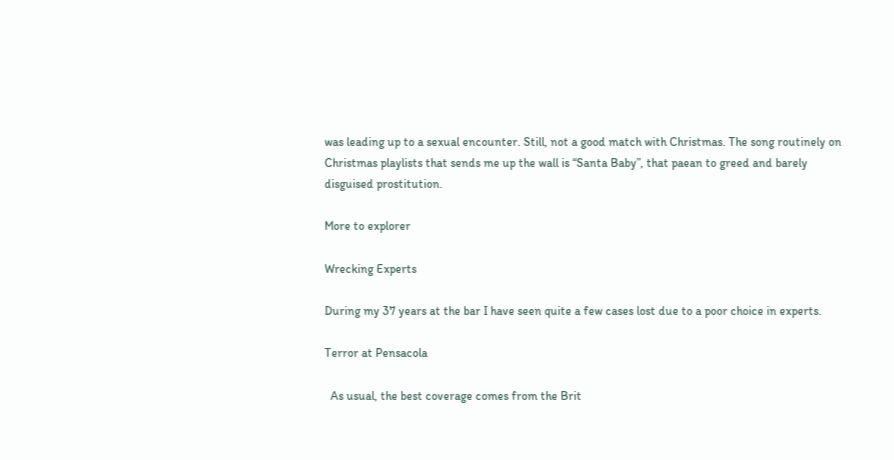was leading up to a sexual encounter. Still, not a good match with Christmas. The song routinely on Christmas playlists that sends me up the wall is “Santa Baby”, that paean to greed and barely disguised prostitution.

More to explorer

Wrecking Experts

During my 37 years at the bar I have seen quite a few cases lost due to a poor choice in experts.

Terror at Pensacola

  As usual, the best coverage comes from the Brit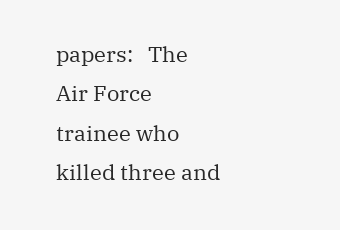papers:   The Air Force trainee who killed three and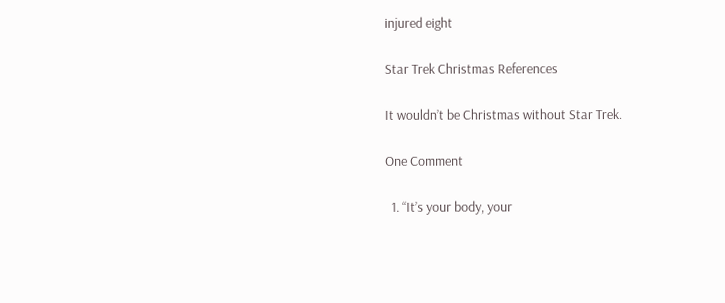injured eight

Star Trek Christmas References

It wouldn’t be Christmas without Star Trek.

One Comment

  1. “It’s your body, your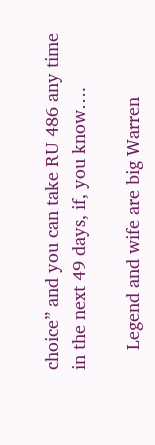choice” and you can take RU 486 any time in the next 49 days, if, you know….

    Legend and wife are big Warren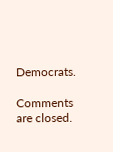Democrats.

Comments are closed.